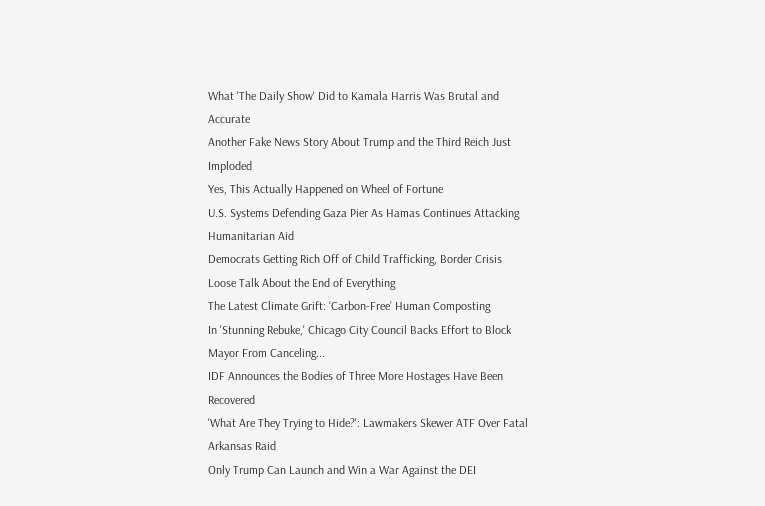What 'The Daily Show' Did to Kamala Harris Was Brutal and Accurate
Another Fake News Story About Trump and the Third Reich Just Imploded
Yes, This Actually Happened on Wheel of Fortune
U.S. Systems Defending Gaza Pier As Hamas Continues Attacking Humanitarian Aid
Democrats Getting Rich Off of Child Trafficking, Border Crisis
Loose Talk About the End of Everything
The Latest Climate Grift: ‘Carbon-Free’ Human Composting
In 'Stunning Rebuke,' Chicago City Council Backs Effort to Block Mayor From Canceling...
IDF Announces the Bodies of Three More Hostages Have Been Recovered
'What Are They Trying to Hide?': Lawmakers Skewer ATF Over Fatal Arkansas Raid
Only Trump Can Launch and Win a War Against the DEI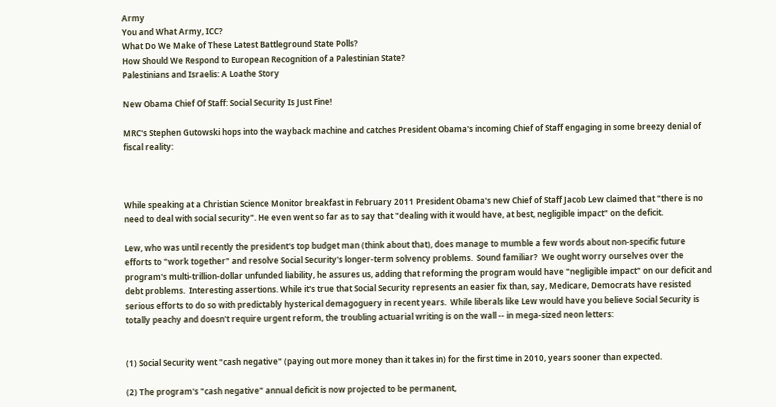Army
You and What Army, ICC?
What Do We Make of These Latest Battleground State Polls?
How Should We Respond to European Recognition of a Palestinian State?
Palestinians and Israelis: A Loathe Story

New Obama Chief Of Staff: Social Security Is Just Fine!

MRC's Stephen Gutowski hops into the wayback machine and catches President Obama's incoming Chief of Staff engaging in some breezy denial of fiscal reality:



While speaking at a Christian Science Monitor breakfast in February 2011 President Obama's new Chief of Staff Jacob Lew claimed that "there is no need to deal with social security". He even went so far as to say that "dealing with it would have, at best, negligible impact" on the deficit.

Lew, who was until recently the president's top budget man (think about that), does manage to mumble a few words about non-specific future efforts to "work together" and resolve Social Security's longer-term solvency problems.  Sound familiar?  We ought worry ourselves over the program's multi-trillion-dollar unfunded liability, he assures us, adding that reforming the program would have "negligible impact" on our deficit and debt problems.  Interesting assertions. While it's true that Social Security represents an easier fix than, say, Medicare, Democrats have resisted serious efforts to do so with predictably hysterical demagoguery in recent years.  While liberals like Lew would have you believe Social Security is totally peachy and doesn't require urgent reform, the troubling actuarial writing is on the wall -- in mega-sized neon letters:


(1) Social Security went "cash negative" (paying out more money than it takes in) for the first time in 2010, years sooner than expected.

(2) The program's "cash negative" annual deficit is now projected to be permanent,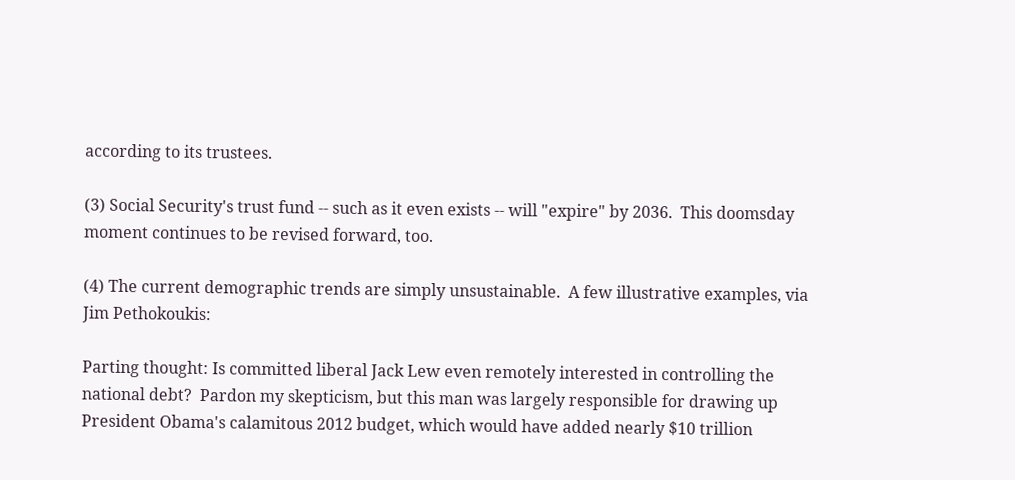according to its trustees.

(3) Social Security's trust fund -- such as it even exists -- will "expire" by 2036.  This doomsday moment continues to be revised forward, too.

(4) The current demographic trends are simply unsustainable.  A few illustrative examples, via Jim Pethokoukis:

Parting thought: Is committed liberal Jack Lew even remotely interested in controlling the national debt?  Pardon my skepticism, but this man was largely responsible for drawing up President Obama's calamitous 2012 budget, which would have added nearly $10 trillion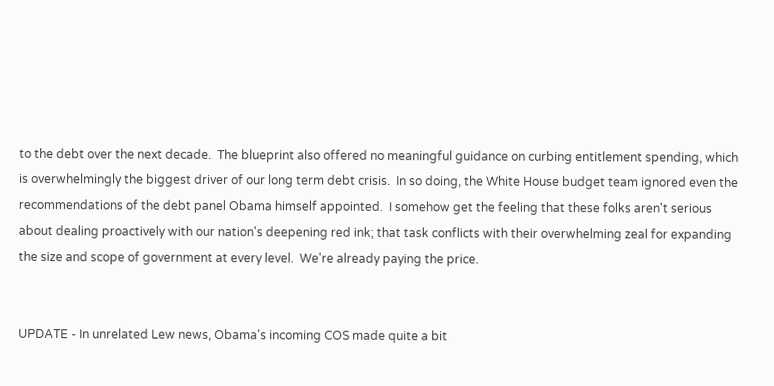to the debt over the next decade.  The blueprint also offered no meaningful guidance on curbing entitlement spending, which is overwhelmingly the biggest driver of our long term debt crisis.  In so doing, the White House budget team ignored even the recommendations of the debt panel Obama himself appointed.  I somehow get the feeling that these folks aren't serious about dealing proactively with our nation's deepening red ink; that task conflicts with their overwhelming zeal for expanding the size and scope of government at every level.  We're already paying the price.


UPDATE - In unrelated Lew news, Obama's incoming COS made quite a bit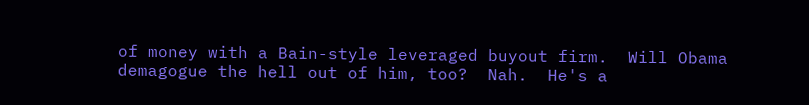of money with a Bain-style leveraged buyout firm.  Will Obama demagogue the hell out of him, too?  Nah.  He's a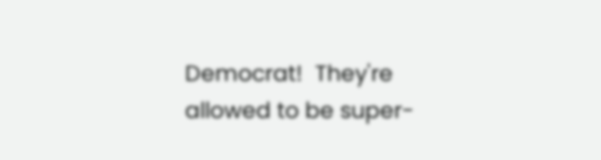Democrat!  They're allowed to be super-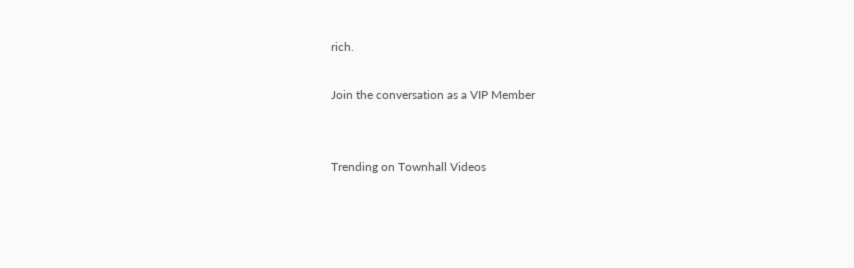rich.

Join the conversation as a VIP Member


Trending on Townhall Videos